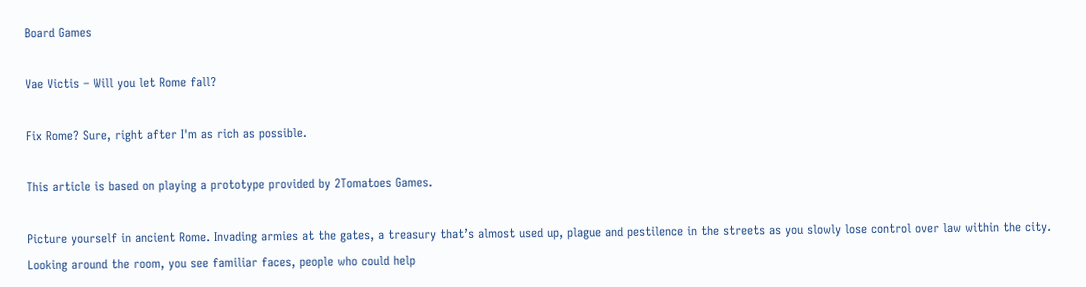Board Games

Vae Victis – Will you let Rome fall?

Fix Rome? Sure, right after I'm as rich as possible.

This article is based on playing a prototype provided by 2Tomatoes Games.

Picture yourself in ancient Rome. Invading armies at the gates, a treasury that’s almost used up, plague and pestilence in the streets as you slowly lose control over law within the city. Looking around the room, you see familiar faces, people who could help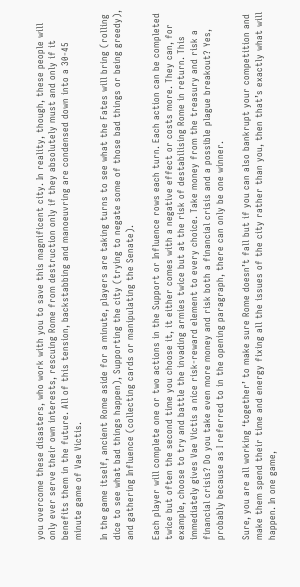you overcome these disasters, who work with you to save this magnificent city. In reality, though, these people will only ever serve their own interests, rescuing Rome from destruction only if they absolutely must and only if it benefits them in the future. All of this tension, backstabbing and manoeuvring are condensed down into a 30-45 minute game of Vae Victis.

In the game itself, ancient Rome aside for a minute, players are taking turns to see what the Fates will bring (rolling dice to see what bad things happen), Supporting the city (trying to negate some of those bad things or being greedy), and gathering Influence (collecting cards or manipulating the Senate).

Each player will complete one or two actions in the Support or Influence rows each turn. Each action can be completed twice but often the second time you choose it, it either comes with a negative effect or costs more. They can, for example, choose to try and battle the invading armies twice but at the risk of destabilising Rome in return. This immediately gives Vae Victis a nice risk-reward element to every choice. Take money from the treasury and risk a financial crisis? Do you take even more money and risk both a financial crisis and a possible plague breakout? Yes, probably because as I referred to in the opening paragraph, there can only be one winner.

Sure, you are all working ‘together’ to make sure Rome doesn’t fall but if you can also bankrupt your competition and make them spend their time and energy fixing all the issues of the city rather than you, then that’s exactly what will happen. In one game,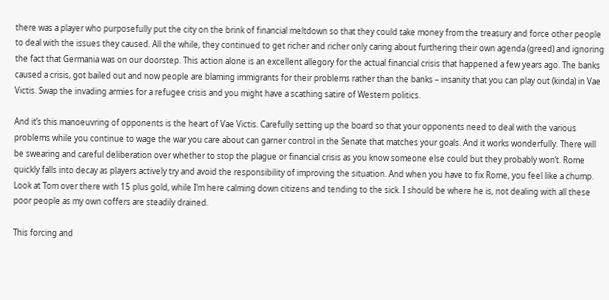there was a player who purposefully put the city on the brink of financial meltdown so that they could take money from the treasury and force other people to deal with the issues they caused. All the while, they continued to get richer and richer only caring about furthering their own agenda (greed) and ignoring the fact that Germania was on our doorstep. This action alone is an excellent allegory for the actual financial crisis that happened a few years ago. The banks caused a crisis, got bailed out and now people are blaming immigrants for their problems rather than the banks – insanity that you can play out (kinda) in Vae Victis. Swap the invading armies for a refugee crisis and you might have a scathing satire of Western politics.

And it’s this manoeuvring of opponents is the heart of Vae Victis. Carefully setting up the board so that your opponents need to deal with the various problems while you continue to wage the war you care about can garner control in the Senate that matches your goals. And it works wonderfully. There will be swearing and careful deliberation over whether to stop the plague or financial crisis as you know someone else could but they probably won’t. Rome quickly falls into decay as players actively try and avoid the responsibility of improving the situation. And when you have to fix Rome, you feel like a chump. Look at Tom over there with 15 plus gold, while I’m here calming down citizens and tending to the sick. I should be where he is, not dealing with all these poor people as my own coffers are steadily drained.

This forcing and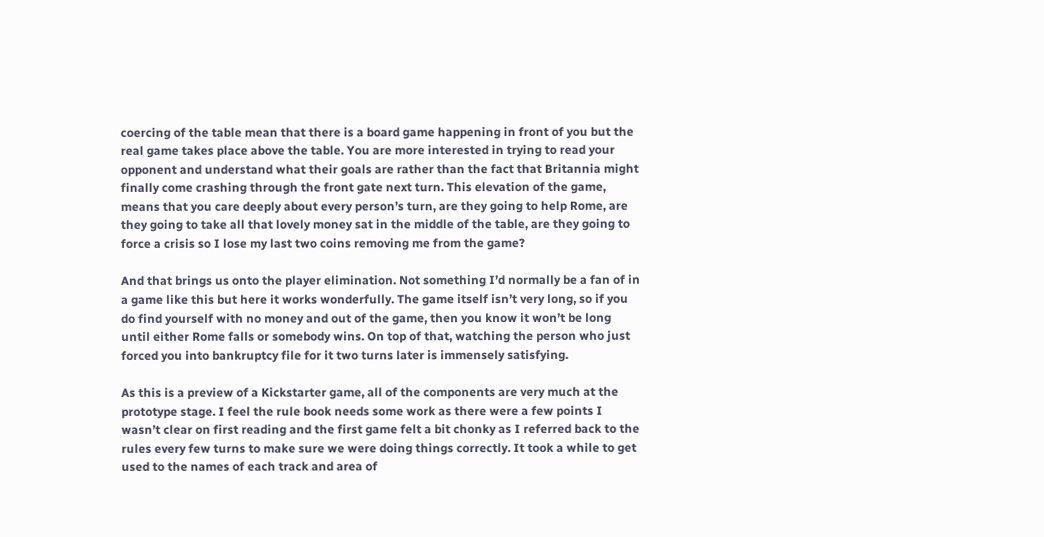coercing of the table mean that there is a board game happening in front of you but the real game takes place above the table. You are more interested in trying to read your opponent and understand what their goals are rather than the fact that Britannia might finally come crashing through the front gate next turn. This elevation of the game, means that you care deeply about every person’s turn, are they going to help Rome, are they going to take all that lovely money sat in the middle of the table, are they going to force a crisis so I lose my last two coins removing me from the game?

And that brings us onto the player elimination. Not something I’d normally be a fan of in a game like this but here it works wonderfully. The game itself isn’t very long, so if you do find yourself with no money and out of the game, then you know it won’t be long until either Rome falls or somebody wins. On top of that, watching the person who just forced you into bankruptcy file for it two turns later is immensely satisfying.

As this is a preview of a Kickstarter game, all of the components are very much at the prototype stage. I feel the rule book needs some work as there were a few points I wasn’t clear on first reading and the first game felt a bit chonky as I referred back to the rules every few turns to make sure we were doing things correctly. It took a while to get used to the names of each track and area of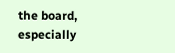the board, especially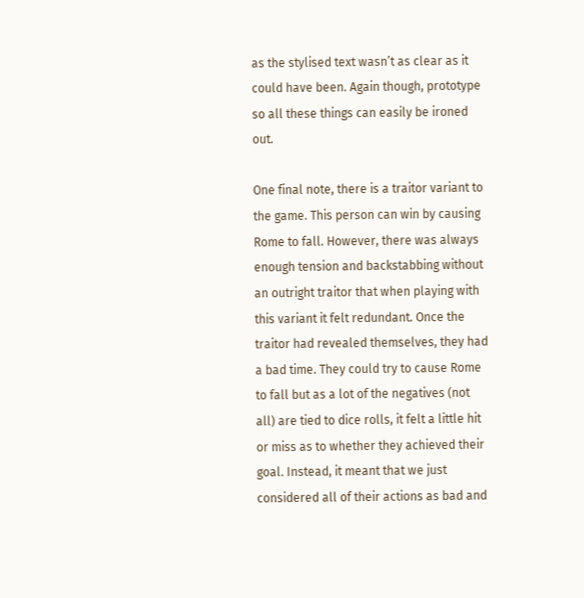as the stylised text wasn’t as clear as it could have been. Again though, prototype so all these things can easily be ironed out.

One final note, there is a traitor variant to the game. This person can win by causing Rome to fall. However, there was always enough tension and backstabbing without an outright traitor that when playing with this variant it felt redundant. Once the traitor had revealed themselves, they had a bad time. They could try to cause Rome to fall but as a lot of the negatives (not all) are tied to dice rolls, it felt a little hit or miss as to whether they achieved their goal. Instead, it meant that we just considered all of their actions as bad and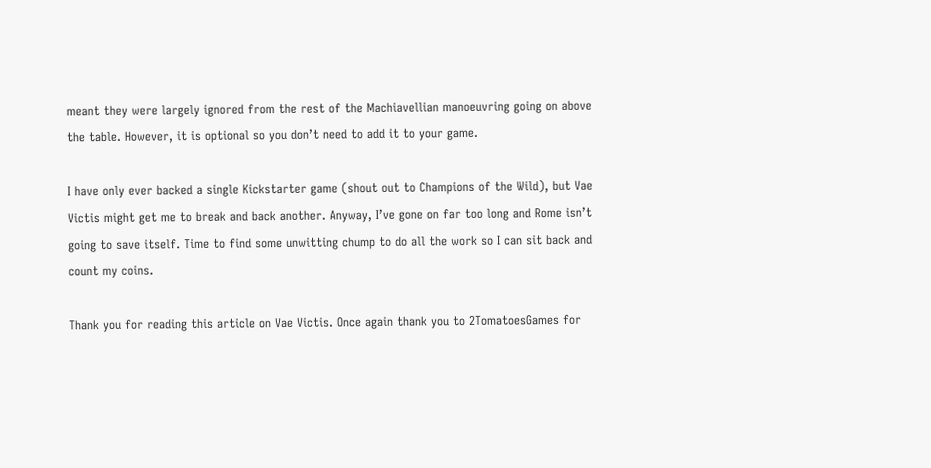meant they were largely ignored from the rest of the Machiavellian manoeuvring going on above the table. However, it is optional so you don’t need to add it to your game.

I have only ever backed a single Kickstarter game (shout out to Champions of the Wild), but Vae Victis might get me to break and back another. Anyway, I’ve gone on far too long and Rome isn’t going to save itself. Time to find some unwitting chump to do all the work so I can sit back and count my coins.

Thank you for reading this article on Vae Victis. Once again thank you to 2TomatoesGames for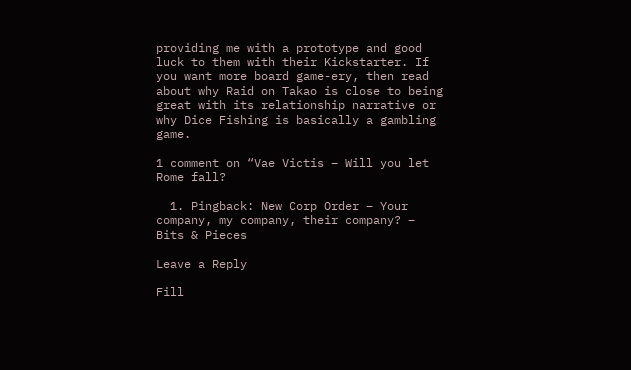providing me with a prototype and good luck to them with their Kickstarter. If you want more board game-ery, then read about why Raid on Takao is close to being great with its relationship narrative or why Dice Fishing is basically a gambling game.

1 comment on “Vae Victis – Will you let Rome fall?

  1. Pingback: New Corp Order – Your company, my company, their company? – Bits & Pieces

Leave a Reply

Fill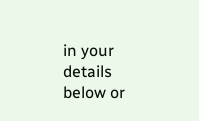in your details below or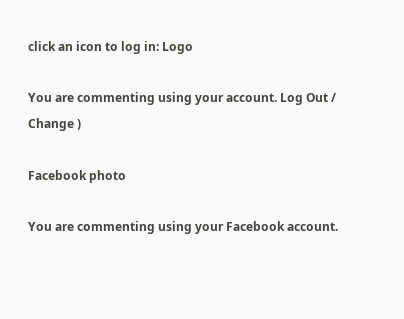click an icon to log in: Logo

You are commenting using your account. Log Out /  Change )

Facebook photo

You are commenting using your Facebook account.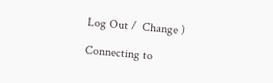Log Out /  Change )

Connecting to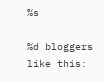%s

%d bloggers like this: